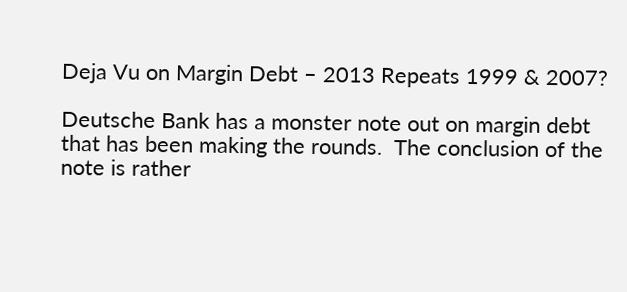Deja Vu on Margin Debt – 2013 Repeats 1999 & 2007?

Deutsche Bank has a monster note out on margin debt that has been making the rounds.  The conclusion of the note is rather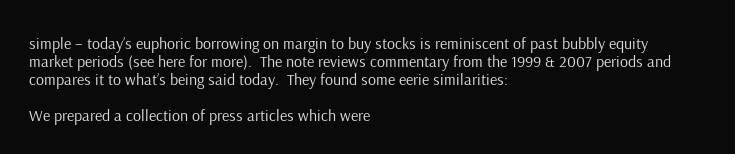simple – today’s euphoric borrowing on margin to buy stocks is reminiscent of past bubbly equity market periods (see here for more).  The note reviews commentary from the 1999 & 2007 periods and compares it to what’s being said today.  They found some eerie similarities:

We prepared a collection of press articles which were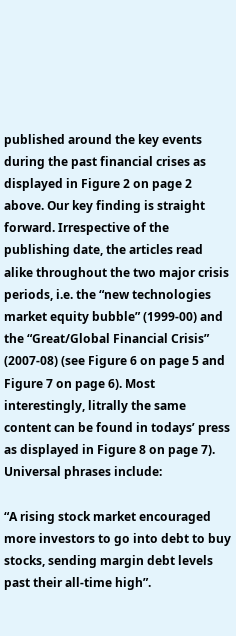published around the key events during the past financial crises as displayed in Figure 2 on page 2 above. Our key finding is straight forward. Irrespective of the publishing date, the articles read alike throughout the two major crisis periods, i.e. the “new technologies market equity bubble” (1999-00) and the “Great/Global Financial Crisis” (2007-08) (see Figure 6 on page 5 and Figure 7 on page 6). Most interestingly, litrally the same content can be found in todays’ press as displayed in Figure 8 on page 7). Universal phrases include:

“A rising stock market encouraged more investors to go into debt to buy stocks, sending margin debt levels past their all-time high”.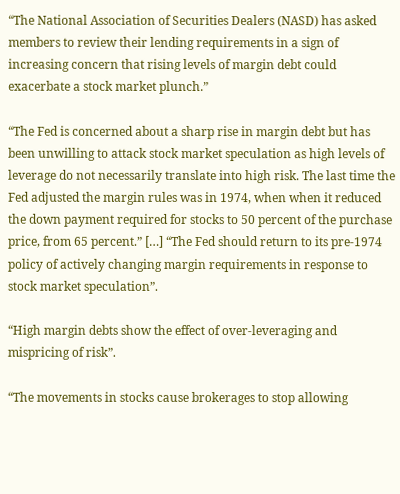“The National Association of Securities Dealers (NASD) has asked members to review their lending requirements in a sign of increasing concern that rising levels of margin debt could exacerbate a stock market plunch.”

“The Fed is concerned about a sharp rise in margin debt but has been unwilling to attack stock market speculation as high levels of leverage do not necessarily translate into high risk. The last time the Fed adjusted the margin rules was in 1974, when when it reduced the down payment required for stocks to 50 percent of the purchase price, from 65 percent.” […] “The Fed should return to its pre-1974 policy of actively changing margin requirements in response to stock market speculation”.

“High margin debts show the effect of over-leveraging and mispricing of risk”.

“The movements in stocks cause brokerages to stop allowing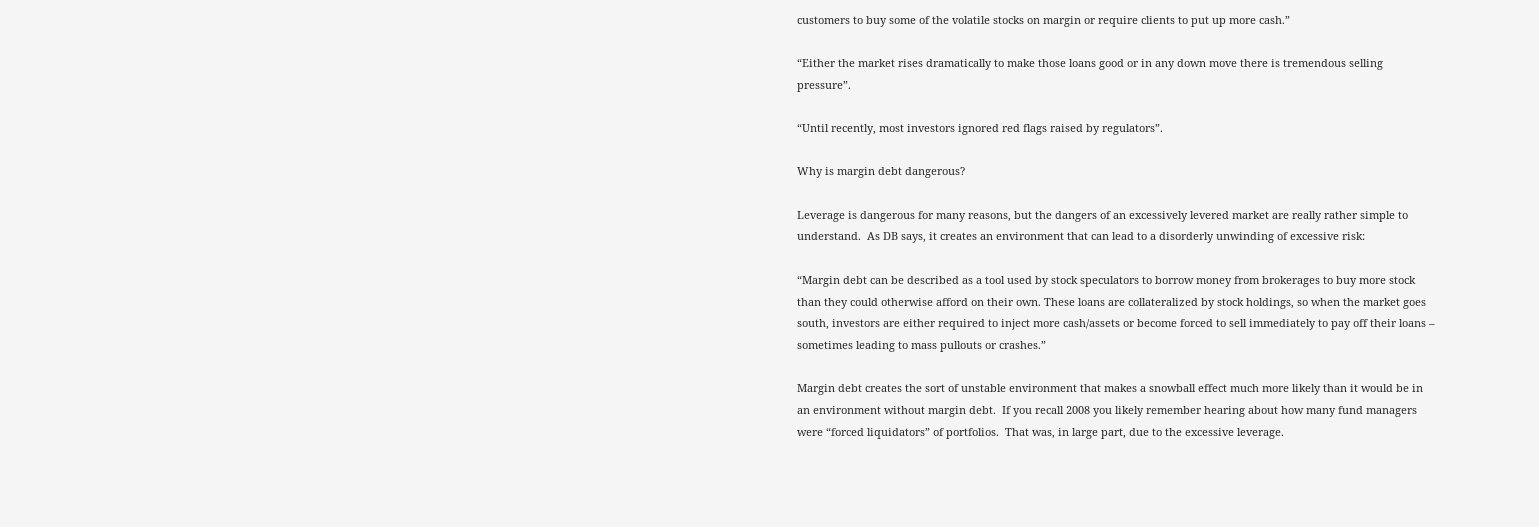customers to buy some of the volatile stocks on margin or require clients to put up more cash.”

“Either the market rises dramatically to make those loans good or in any down move there is tremendous selling pressure”.

“Until recently, most investors ignored red flags raised by regulators”.

Why is margin debt dangerous?

Leverage is dangerous for many reasons, but the dangers of an excessively levered market are really rather simple to understand.  As DB says, it creates an environment that can lead to a disorderly unwinding of excessive risk:

“Margin debt can be described as a tool used by stock speculators to borrow money from brokerages to buy more stock than they could otherwise afford on their own. These loans are collateralized by stock holdings, so when the market goes south, investors are either required to inject more cash/assets or become forced to sell immediately to pay off their loans – sometimes leading to mass pullouts or crashes.”

Margin debt creates the sort of unstable environment that makes a snowball effect much more likely than it would be in an environment without margin debt.  If you recall 2008 you likely remember hearing about how many fund managers were “forced liquidators” of portfolios.  That was, in large part, due to the excessive leverage.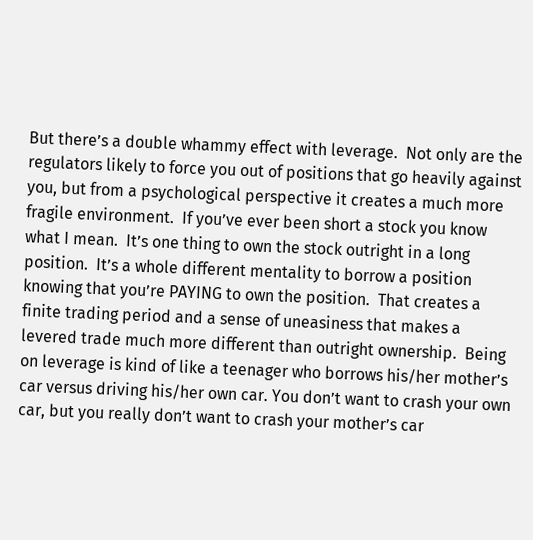But there’s a double whammy effect with leverage.  Not only are the regulators likely to force you out of positions that go heavily against you, but from a psychological perspective it creates a much more fragile environment.  If you’ve ever been short a stock you know what I mean.  It’s one thing to own the stock outright in a long position.  It’s a whole different mentality to borrow a position knowing that you’re PAYING to own the position.  That creates a finite trading period and a sense of uneasiness that makes a levered trade much more different than outright ownership.  Being on leverage is kind of like a teenager who borrows his/her mother’s car versus driving his/her own car. You don’t want to crash your own car, but you really don’t want to crash your mother’s car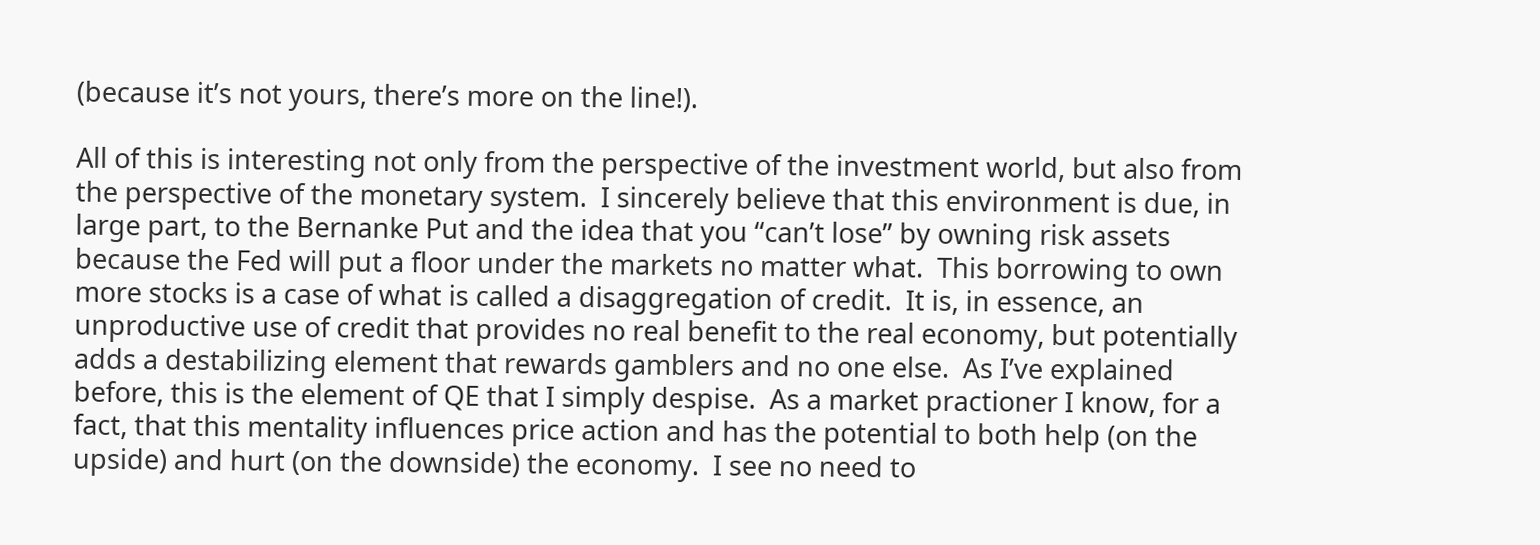(because it’s not yours, there’s more on the line!).

All of this is interesting not only from the perspective of the investment world, but also from the perspective of the monetary system.  I sincerely believe that this environment is due, in large part, to the Bernanke Put and the idea that you “can’t lose” by owning risk assets because the Fed will put a floor under the markets no matter what.  This borrowing to own more stocks is a case of what is called a disaggregation of credit.  It is, in essence, an unproductive use of credit that provides no real benefit to the real economy, but potentially adds a destabilizing element that rewards gamblers and no one else.  As I’ve explained before, this is the element of QE that I simply despise.  As a market practioner I know, for a fact, that this mentality influences price action and has the potential to both help (on the upside) and hurt (on the downside) the economy.  I see no need to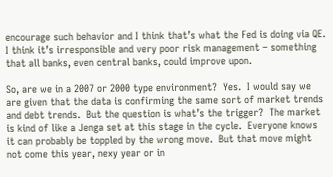encourage such behavior and I think that’s what the Fed is doing via QE.  I think it’s irresponsible and very poor risk management – something that all banks, even central banks, could improve upon.

So, are we in a 2007 or 2000 type environment?  Yes.  I would say we are given that the data is confirming the same sort of market trends and debt trends.  But the question is what’s the trigger?  The market is kind of like a Jenga set at this stage in the cycle.  Everyone knows it can probably be toppled by the wrong move.  But that move might not come this year, nexy year or in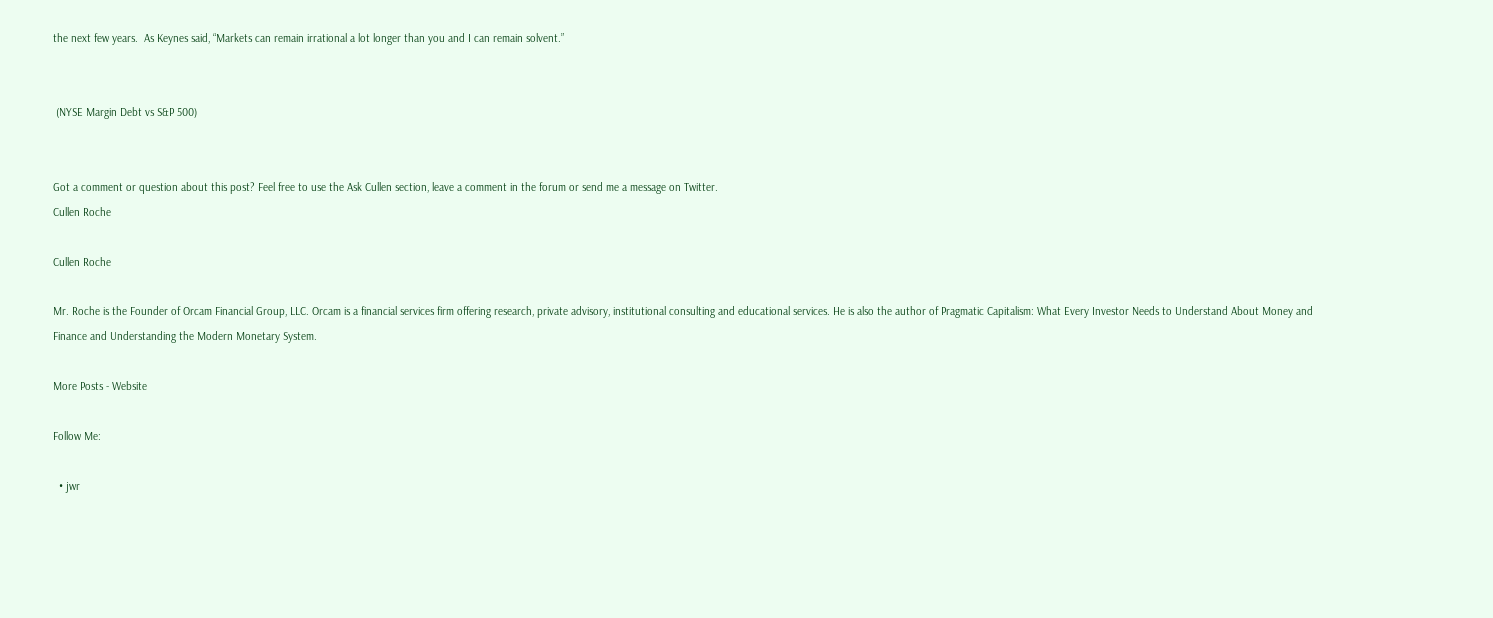the next few years.  As Keynes said, “Markets can remain irrational a lot longer than you and I can remain solvent.”


 (NYSE Margin Debt vs S&P 500)


Got a comment or question about this post? Feel free to use the Ask Cullen section, leave a comment in the forum or send me a message on Twitter.
Cullen Roche

Cullen Roche

Mr. Roche is the Founder of Orcam Financial Group, LLC. Orcam is a financial services firm offering research, private advisory, institutional consulting and educational services. He is also the author of Pragmatic Capitalism: What Every Investor Needs to Understand About Money and Finance and Understanding the Modern Monetary System.

More Posts - Website

Follow Me:

  • jwr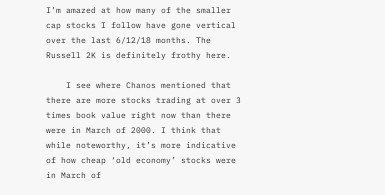I’m amazed at how many of the smaller cap stocks I follow have gone vertical over the last 6/12/18 months. The Russell 2K is definitely frothy here.

    I see where Chanos mentioned that there are more stocks trading at over 3 times book value right now than there were in March of 2000. I think that while noteworthy, it’s more indicative of how cheap ‘old economy’ stocks were in March of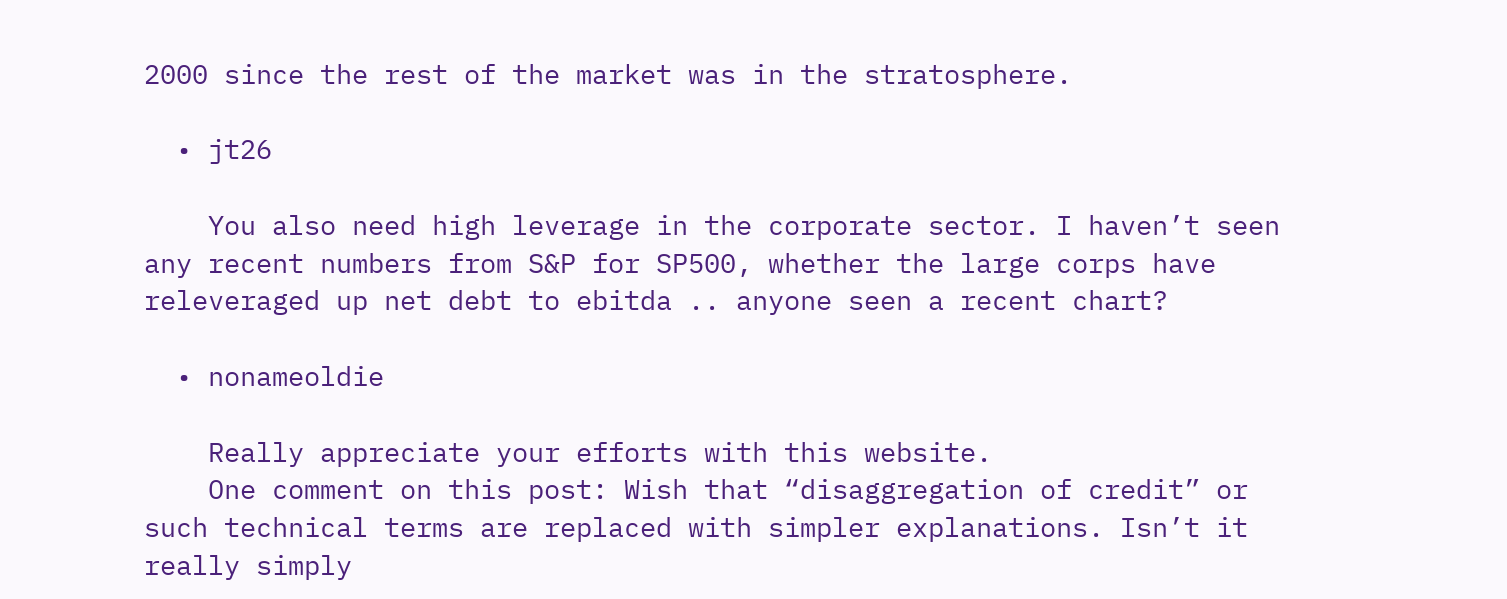2000 since the rest of the market was in the stratosphere.

  • jt26

    You also need high leverage in the corporate sector. I haven’t seen any recent numbers from S&P for SP500, whether the large corps have releveraged up net debt to ebitda .. anyone seen a recent chart?

  • nonameoldie

    Really appreciate your efforts with this website.
    One comment on this post: Wish that “disaggregation of credit” or such technical terms are replaced with simpler explanations. Isn’t it really simply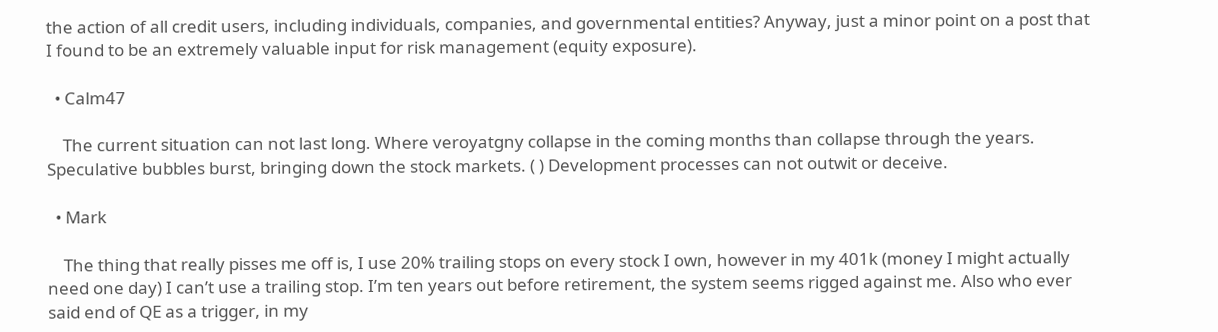the action of all credit users, including individuals, companies, and governmental entities? Anyway, just a minor point on a post that I found to be an extremely valuable input for risk management (equity exposure).

  • Calm47

    The current situation can not last long. Where veroyatgny collapse in the coming months than collapse through the years. Speculative bubbles burst, bringing down the stock markets. ( ) Development processes can not outwit or deceive.

  • Mark

    The thing that really pisses me off is, I use 20% trailing stops on every stock I own, however in my 401k (money I might actually need one day) I can’t use a trailing stop. I’m ten years out before retirement, the system seems rigged against me. Also who ever said end of QE as a trigger, in my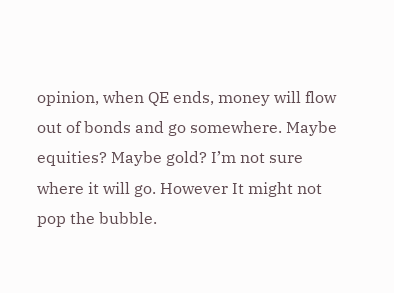opinion, when QE ends, money will flow out of bonds and go somewhere. Maybe equities? Maybe gold? I’m not sure where it will go. However It might not pop the bubble.